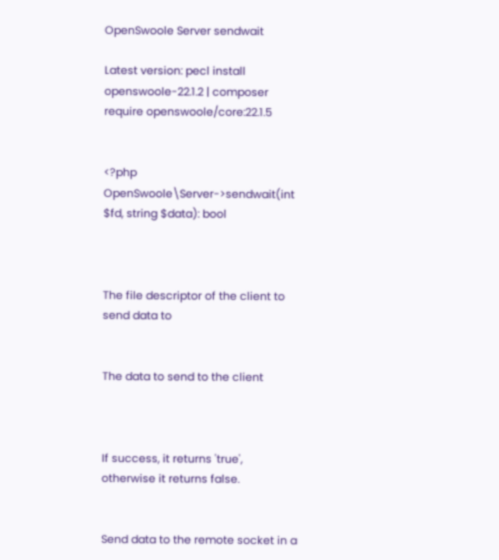OpenSwoole Server sendwait

Latest version: pecl install openswoole-22.1.2 | composer require openswoole/core:22.1.5


<?php OpenSwoole\Server->sendwait(int $fd, string $data): bool



The file descriptor of the client to send data to


The data to send to the client



If success, it returns 'true', otherwise it returns false.


Send data to the remote socket in a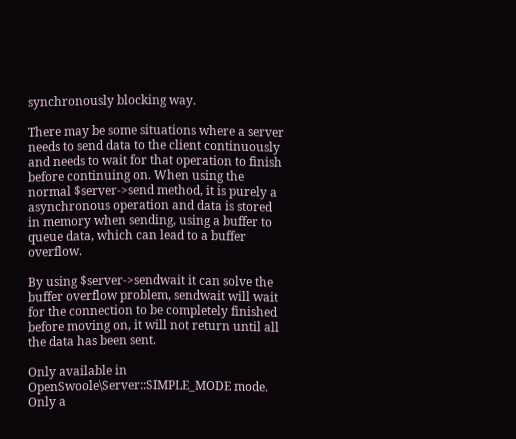synchronously blocking way.

There may be some situations where a server needs to send data to the client continuously and needs to wait for that operation to finish before continuing on. When using the normal $server->send method, it is purely a asynchronous operation and data is stored in memory when sending, using a buffer to queue data, which can lead to a buffer overflow.

By using $server->sendwait it can solve the buffer overflow problem, sendwait will wait for the connection to be completely finished before moving on, it will not return until all the data has been sent.

Only available in OpenSwoole\Server::SIMPLE_MODE mode. Only a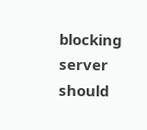blocking server should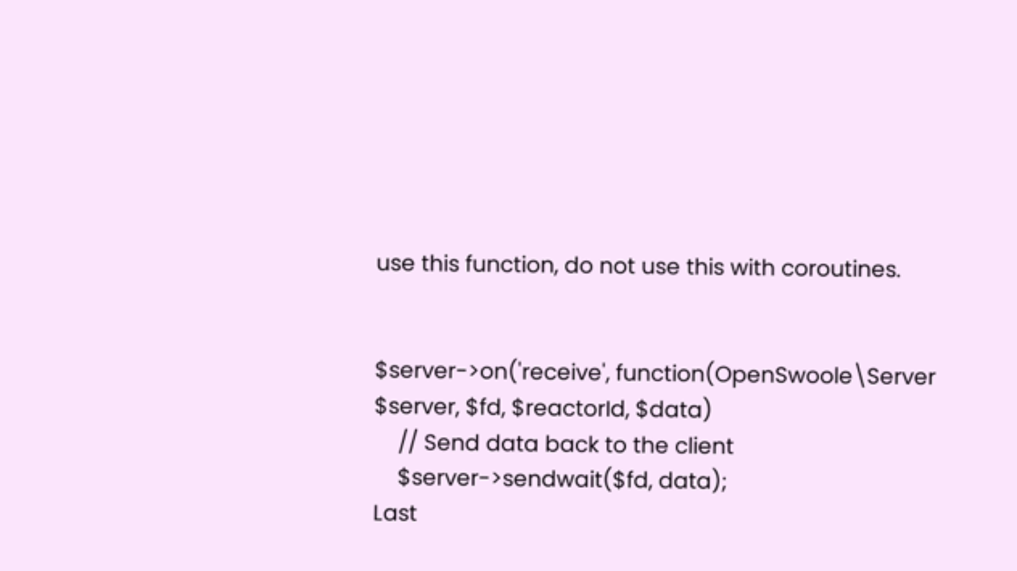use this function, do not use this with coroutines.


$server->on('receive', function(OpenSwoole\Server $server, $fd, $reactorId, $data)
    // Send data back to the client
    $server->sendwait($fd, data);
Last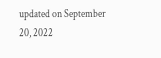updated on September 20, 2022